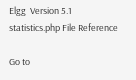Elgg  Version 5.1
statistics.php File Reference

Go to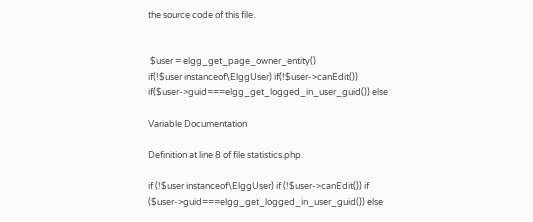the source code of this file.


 $user = elgg_get_page_owner_entity()
if(!$user instanceof\ElggUser) if(!$user->canEdit()) if($user->guid===elgg_get_logged_in_user_guid()) else

Variable Documentation

Definition at line 8 of file statistics.php.

if (!$user instanceof\ElggUser) if (!$user->canEdit()) if ($user->guid===elgg_get_logged_in_user_guid()) else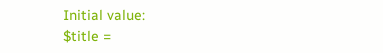Initial value:
$title =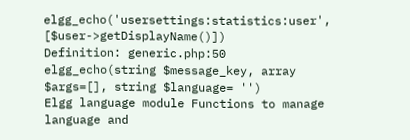elgg_echo('usersettings:statistics:user', [$user->getDisplayName()])
Definition: generic.php:50
elgg_echo(string $message_key, array $args=[], string $language= '')
Elgg language module Functions to manage language and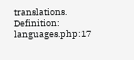translations.
Definition: languages.php:17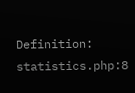Definition: statistics.php:8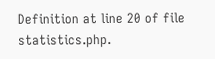Definition at line 20 of file statistics.php.